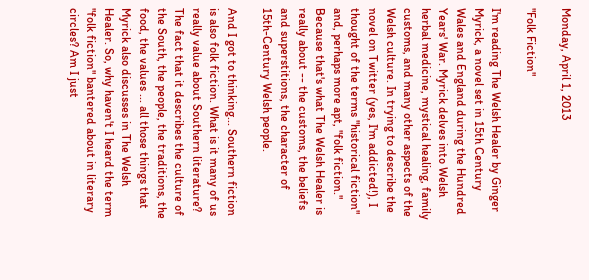Monday, April 1, 2013

"Folk Fiction"

I'm reading The Welsh Healer by Ginger Myrick, a novel set in 15th Century Wales and England during the Hundred Years' War. Myrick delves into Welsh herbal medicine, mystical healing, family customs, and many other aspects of the Welsh culture. In trying to describe the novel on Twitter (yes, I'm addicted!), I thought of the terms "historical fiction" and, perhaps more apt, "folk fiction." Because that's what The Welsh Healer is really about -- the customs, the beliefs and superstitions, the character of 15th-Century Welsh people.

And I got to thinking... Southern fiction is also folk fiction. What is it many of us really value about Southern literature? The fact that it describes the culture of the South, the people, the traditions, the food, the values ... all those things that Myrick also discusses in The Welsh Healer. So, why haven't I heard the term "folk fiction" bantered about in literary circles? Am I just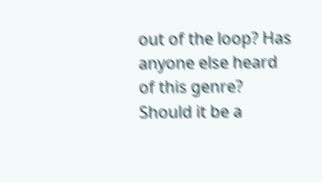out of the loop? Has anyone else heard of this genre? Should it be a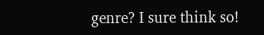genre? I sure think so!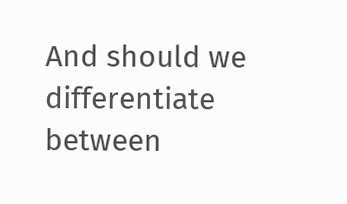And should we differentiate between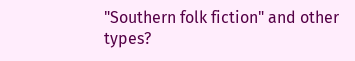"Southern folk fiction" and other types?